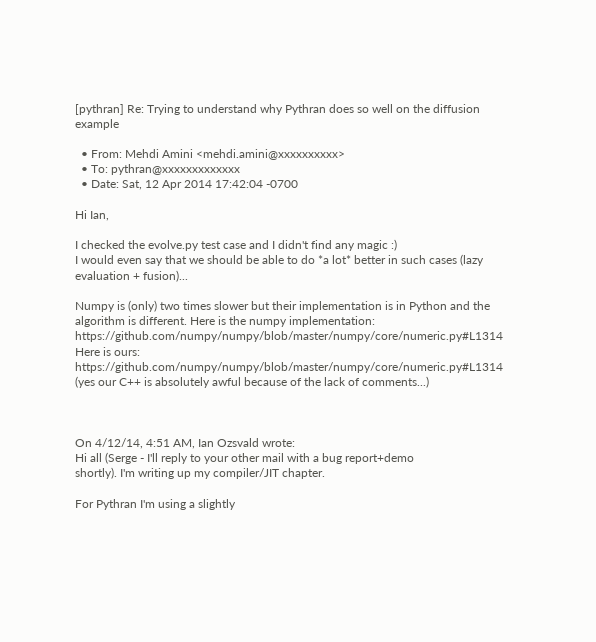[pythran] Re: Trying to understand why Pythran does so well on the diffusion example

  • From: Mehdi Amini <mehdi.amini@xxxxxxxxxx>
  • To: pythran@xxxxxxxxxxxxx
  • Date: Sat, 12 Apr 2014 17:42:04 -0700

Hi Ian,

I checked the evolve.py test case and I didn't find any magic :)
I would even say that we should be able to do *a lot* better in such cases (lazy evaluation + fusion)...

Numpy is (only) two times slower but their implementation is in Python and the algorithm is different. Here is the numpy implementation: https://github.com/numpy/numpy/blob/master/numpy/core/numeric.py#L1314 Here is ours: https://github.com/numpy/numpy/blob/master/numpy/core/numeric.py#L1314
(yes our C++ is absolutely awful because of the lack of comments...)



On 4/12/14, 4:51 AM, Ian Ozsvald wrote:
Hi all (Serge - I'll reply to your other mail with a bug report+demo
shortly). I'm writing up my compiler/JIT chapter.

For Pythran I'm using a slightly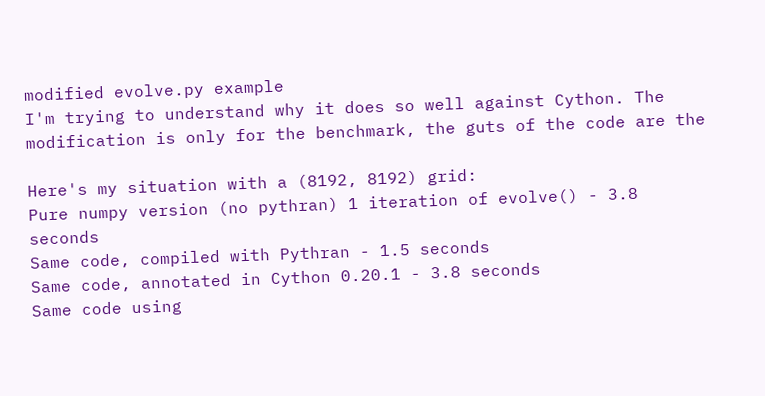modified evolve.py example
I'm trying to understand why it does so well against Cython. The
modification is only for the benchmark, the guts of the code are the

Here's my situation with a (8192, 8192) grid:
Pure numpy version (no pythran) 1 iteration of evolve() - 3.8 seconds
Same code, compiled with Pythran - 1.5 seconds
Same code, annotated in Cython 0.20.1 - 3.8 seconds
Same code using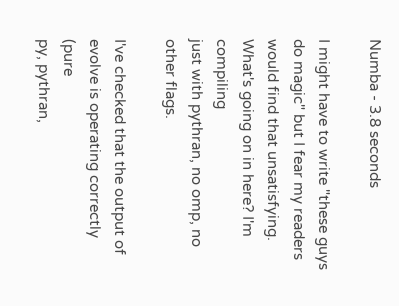Numba - 3.8 seconds

I might have to write "these guys do magic" but I fear my readers
would find that unsatisfying. What's going on in here? I'm compiling
just with pythran, no omp, no other flags.

I've checked that the output of evolve is operating correctly (pure
py, pythran,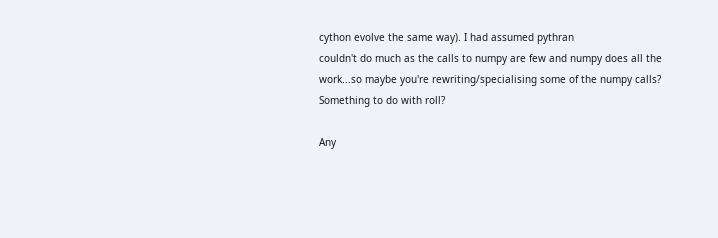cython evolve the same way). I had assumed pythran
couldn't do much as the calls to numpy are few and numpy does all the
work...so maybe you're rewriting/specialising some of the numpy calls?
Something to do with roll?

Any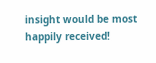insight would be most happily received!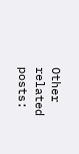Other related posts: